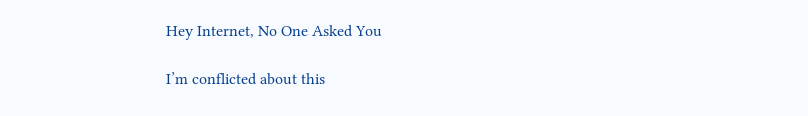Hey Internet, No One Asked You

I’m conflicted about this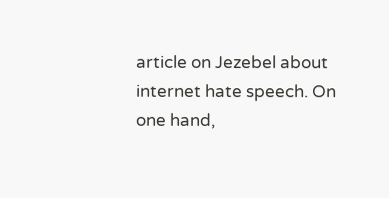article on Jezebel about internet hate speech. On one hand,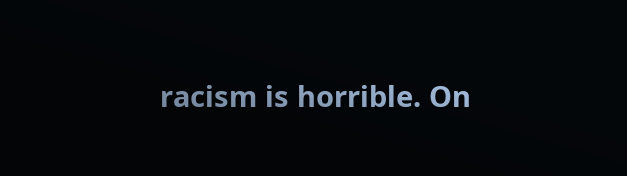racism is horrible. On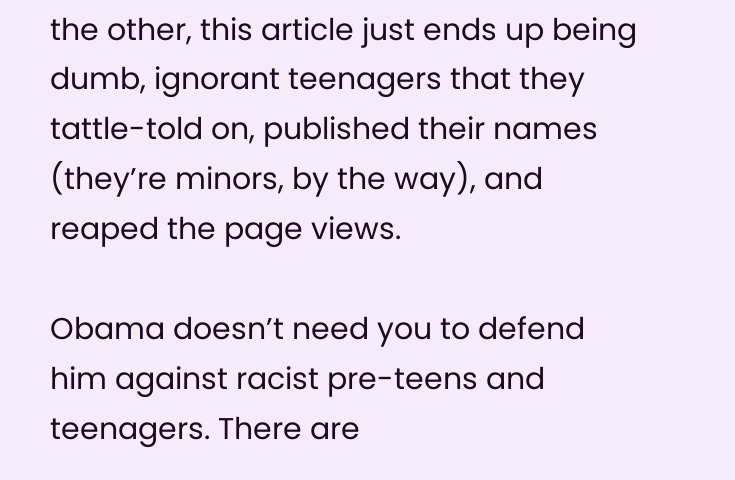the other, this article just ends up being dumb, ignorant teenagers that they tattle-told on, published their names (they’re minors, by the way), and reaped the page views.

Obama doesn’t need you to defend him against racist pre-teens and teenagers. There are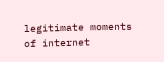legitimate moments of internet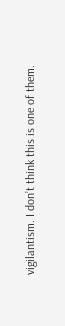vigilantism. I don’t think this is one of them.